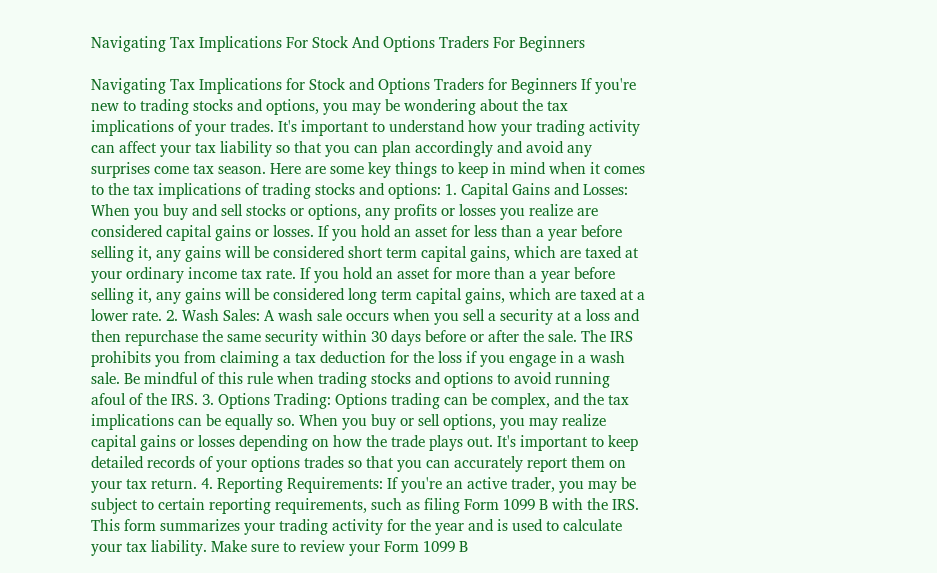Navigating Tax Implications For Stock And Options Traders For Beginners

Navigating Tax Implications for Stock and Options Traders for Beginners If you're new to trading stocks and options, you may be wondering about the tax implications of your trades. It's important to understand how your trading activity can affect your tax liability so that you can plan accordingly and avoid any surprises come tax season. Here are some key things to keep in mind when it comes to the tax implications of trading stocks and options: 1. Capital Gains and Losses: When you buy and sell stocks or options, any profits or losses you realize are considered capital gains or losses. If you hold an asset for less than a year before selling it, any gains will be considered short term capital gains, which are taxed at your ordinary income tax rate. If you hold an asset for more than a year before selling it, any gains will be considered long term capital gains, which are taxed at a lower rate. 2. Wash Sales: A wash sale occurs when you sell a security at a loss and then repurchase the same security within 30 days before or after the sale. The IRS prohibits you from claiming a tax deduction for the loss if you engage in a wash sale. Be mindful of this rule when trading stocks and options to avoid running afoul of the IRS. 3. Options Trading: Options trading can be complex, and the tax implications can be equally so. When you buy or sell options, you may realize capital gains or losses depending on how the trade plays out. It's important to keep detailed records of your options trades so that you can accurately report them on your tax return. 4. Reporting Requirements: If you're an active trader, you may be subject to certain reporting requirements, such as filing Form 1099 B with the IRS. This form summarizes your trading activity for the year and is used to calculate your tax liability. Make sure to review your Form 1099 B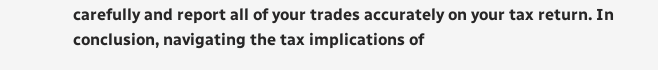carefully and report all of your trades accurately on your tax return. In conclusion, navigating the tax implications of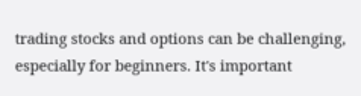trading stocks and options can be challenging, especially for beginners. It's important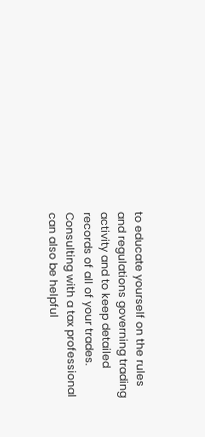to educate yourself on the rules and regulations governing trading activity and to keep detailed records of all of your trades. Consulting with a tax professional can also be helpful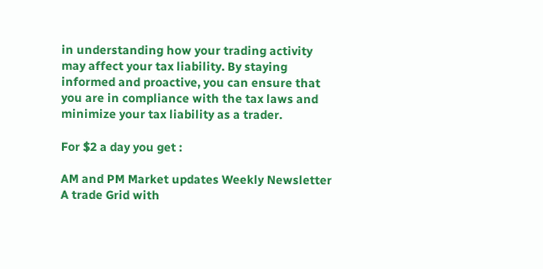in understanding how your trading activity may affect your tax liability. By staying informed and proactive, you can ensure that you are in compliance with the tax laws and minimize your tax liability as a trader.

For $2 a day you get :

AM and PM Market updates Weekly Newsletter
A trade Grid with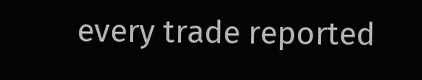every trade reported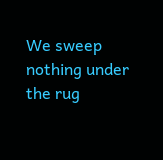We sweep nothing under the rug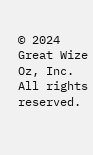© 2024 Great Wize Oz, Inc. All rights reserved.